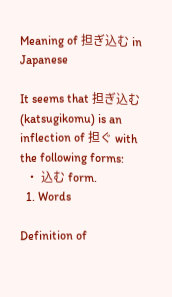Meaning of 担ぎ込む in Japanese

It seems that 担ぎ込む(katsugikomu) is an inflection of 担ぐ with the following forms:
  • 込む form.
  1. Words

Definition of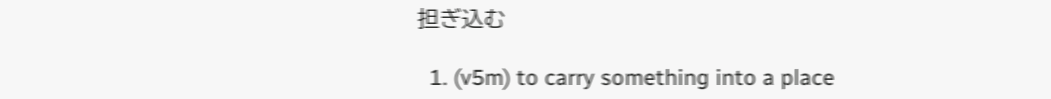担ぎ込む

  1. (v5m) to carry something into a place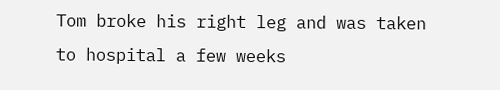Tom broke his right leg and was taken to hospital a few weeks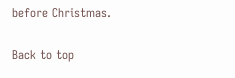before Christmas.

Back to top